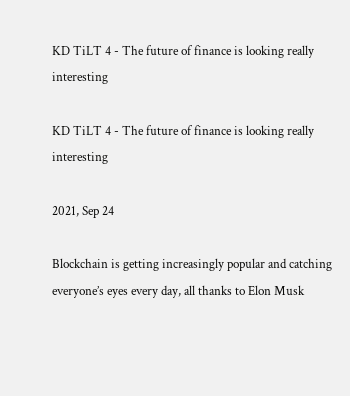KD TiLT 4 - The future of finance is looking really interesting

KD TiLT 4 - The future of finance is looking really interesting

2021, Sep 24

Blockchain is getting increasingly popular and catching everyone’s eyes every day, all thanks to Elon Musk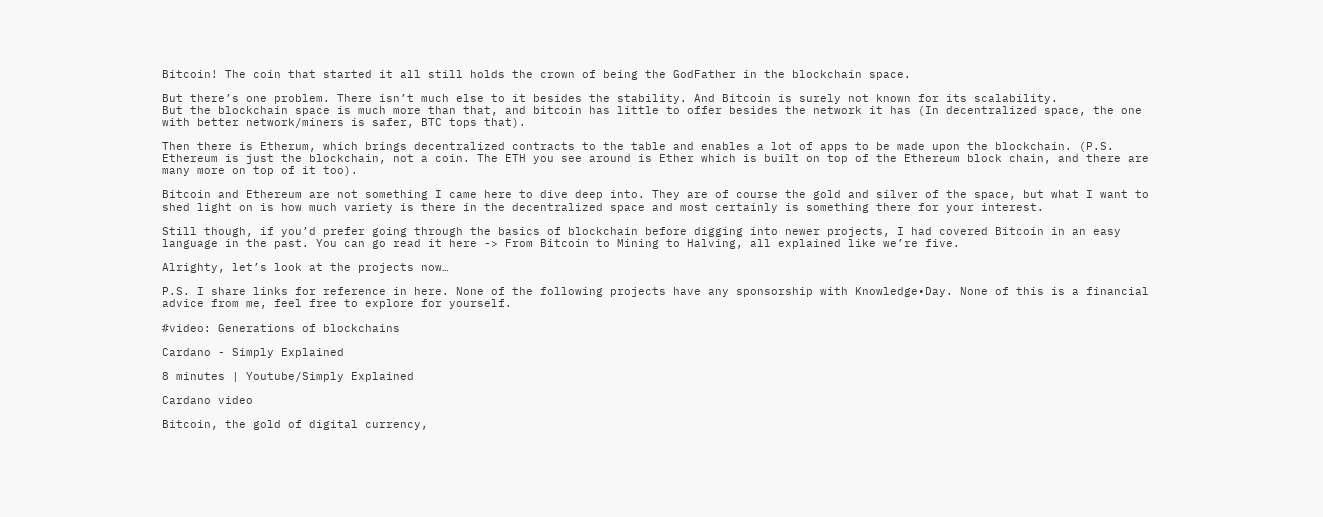Bitcoin! The coin that started it all still holds the crown of being the GodFather in the blockchain space.

But there’s one problem. There isn’t much else to it besides the stability. And Bitcoin is surely not known for its scalability.
But the blockchain space is much more than that, and bitcoin has little to offer besides the network it has (In decentralized space, the one with better network/miners is safer, BTC tops that).

Then there is Etherum, which brings decentralized contracts to the table and enables a lot of apps to be made upon the blockchain. (P.S. Ethereum is just the blockchain, not a coin. The ETH you see around is Ether which is built on top of the Ethereum block chain, and there are many more on top of it too).

Bitcoin and Ethereum are not something I came here to dive deep into. They are of course the gold and silver of the space, but what I want to shed light on is how much variety is there in the decentralized space and most certainly is something there for your interest.

Still though, if you’d prefer going through the basics of blockchain before digging into newer projects, I had covered Bitcoin in an easy language in the past. You can go read it here -> From Bitcoin to Mining to Halving, all explained like we’re five.

Alrighty, let’s look at the projects now…

P.S. I share links for reference in here. None of the following projects have any sponsorship with Knowledge•Day. None of this is a financial advice from me, feel free to explore for yourself.

#video: Generations of blockchains

Cardano - Simply Explained

8 minutes | Youtube/Simply Explained

Cardano video

Bitcoin, the gold of digital currency,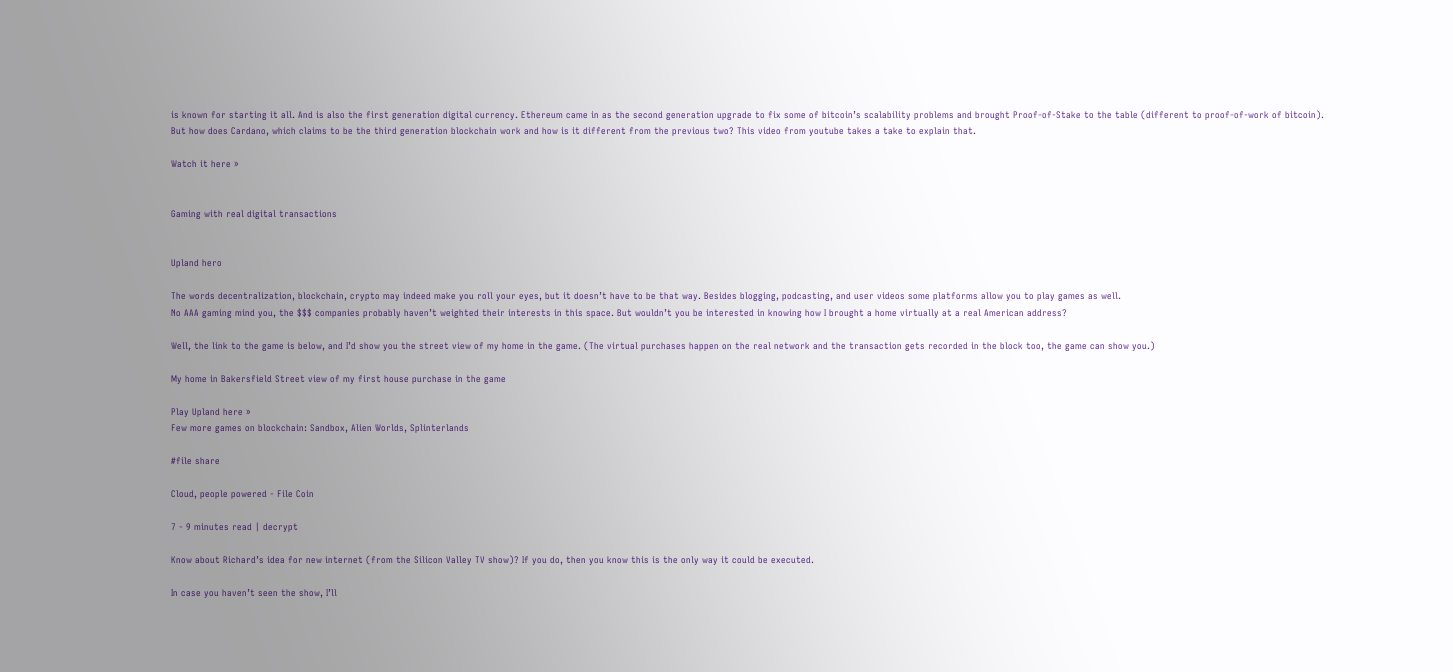is known for starting it all. And is also the first generation digital currency. Ethereum came in as the second generation upgrade to fix some of bitcoin’s scalability problems and brought Proof-of-Stake to the table (different to proof-of-work of bitcoin).
But how does Cardano, which claims to be the third generation blockchain work and how is it different from the previous two? This video from youtube takes a take to explain that.

Watch it here »


Gaming with real digital transactions


Upland hero

The words decentralization, blockchain, crypto may indeed make you roll your eyes, but it doesn’t have to be that way. Besides blogging, podcasting, and user videos some platforms allow you to play games as well.
No AAA gaming mind you, the $$$ companies probably haven’t weighted their interests in this space. But wouldn’t you be interested in knowing how I brought a home virtually at a real American address?

Well, the link to the game is below, and I’d show you the street view of my home in the game. (The virtual purchases happen on the real network and the transaction gets recorded in the block too, the game can show you.)

My home in Bakersfield Street view of my first house purchase in the game

Play Upland here »
Few more games on blockchain: Sandbox, Alien Worlds, Splinterlands

#file share

Cloud, people powered - File Coin

7 - 9 minutes read | decrypt

Know about Richard’s idea for new internet (from the Silicon Valley TV show)? If you do, then you know this is the only way it could be executed.

In case you haven’t seen the show, I’ll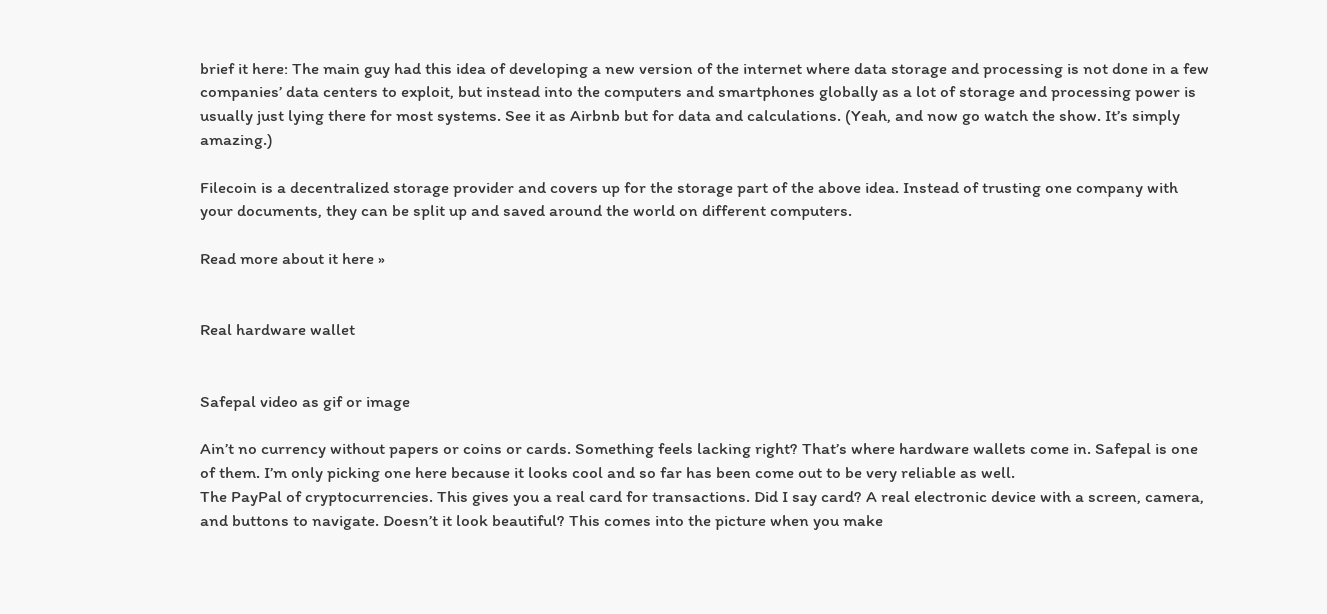brief it here: The main guy had this idea of developing a new version of the internet where data storage and processing is not done in a few companies’ data centers to exploit, but instead into the computers and smartphones globally as a lot of storage and processing power is usually just lying there for most systems. See it as Airbnb but for data and calculations. (Yeah, and now go watch the show. It’s simply amazing.)

Filecoin is a decentralized storage provider and covers up for the storage part of the above idea. Instead of trusting one company with your documents, they can be split up and saved around the world on different computers.

Read more about it here »


Real hardware wallet


Safepal video as gif or image

Ain’t no currency without papers or coins or cards. Something feels lacking right? That’s where hardware wallets come in. Safepal is one of them. I’m only picking one here because it looks cool and so far has been come out to be very reliable as well.
The PayPal of cryptocurrencies. This gives you a real card for transactions. Did I say card? A real electronic device with a screen, camera, and buttons to navigate. Doesn’t it look beautiful? This comes into the picture when you make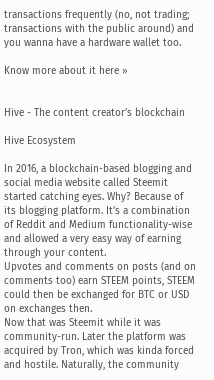transactions frequently (no, not trading; transactions with the public around) and you wanna have a hardware wallet too.

Know more about it here »


Hive - The content creator’s blockchain

Hive Ecosystem

In 2016, a blockchain-based blogging and social media website called Steemit started catching eyes. Why? Because of its blogging platform. It’s a combination of Reddit and Medium functionality-wise and allowed a very easy way of earning through your content.
Upvotes and comments on posts (and on comments too) earn STEEM points, STEEM could then be exchanged for BTC or USD on exchanges then.
Now that was Steemit while it was community-run. Later the platform was acquired by Tron, which was kinda forced and hostile. Naturally, the community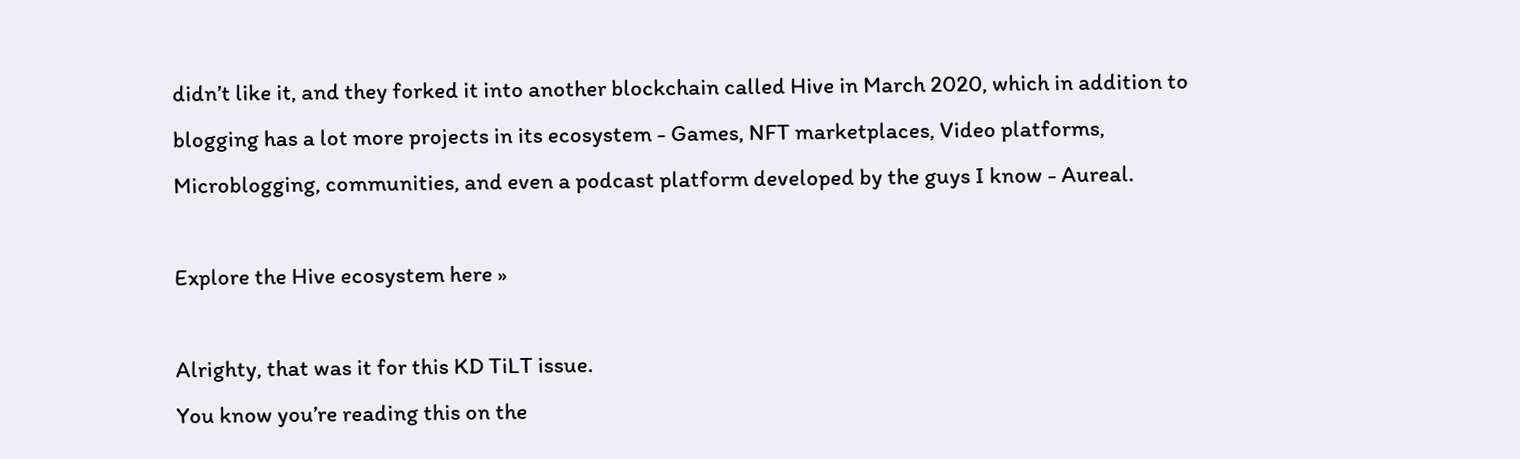didn’t like it, and they forked it into another blockchain called Hive in March 2020, which in addition to blogging has a lot more projects in its ecosystem - Games, NFT marketplaces, Video platforms, Microblogging, communities, and even a podcast platform developed by the guys I know - Aureal.

Explore the Hive ecosystem here »

Alrighty, that was it for this KD TiLT issue.
You know you’re reading this on the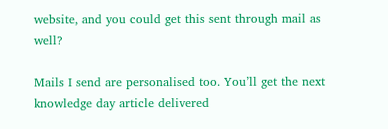website, and you could get this sent through mail as well?

Mails I send are personalised too. You’ll get the next knowledge day article delivered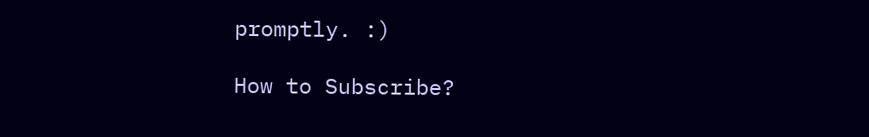promptly. :)

How to Subscribe?